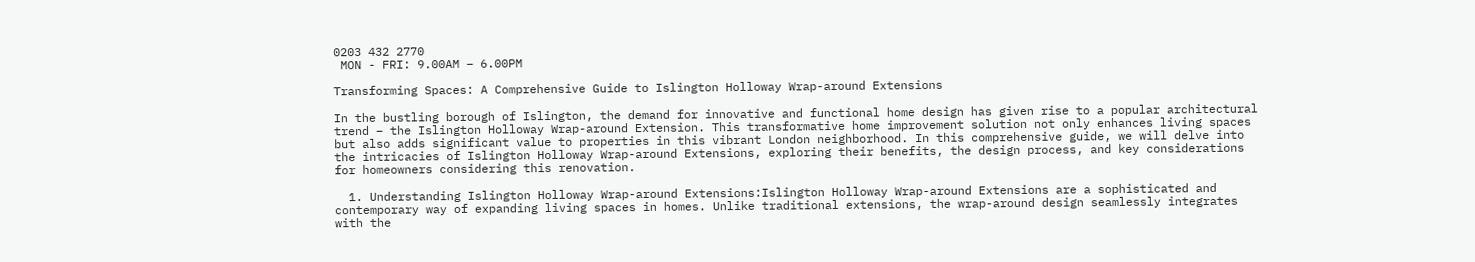0203 432 2770
 MON - FRI: 9.00AM – 6.00PM

Transforming Spaces: A Comprehensive Guide to Islington Holloway Wrap-around Extensions

In the bustling borough of Islington, the demand for innovative and functional home design has given rise to a popular architectural trend – the Islington Holloway Wrap-around Extension. This transformative home improvement solution not only enhances living spaces but also adds significant value to properties in this vibrant London neighborhood. In this comprehensive guide, we will delve into the intricacies of Islington Holloway Wrap-around Extensions, exploring their benefits, the design process, and key considerations for homeowners considering this renovation.

  1. Understanding Islington Holloway Wrap-around Extensions:Islington Holloway Wrap-around Extensions are a sophisticated and contemporary way of expanding living spaces in homes. Unlike traditional extensions, the wrap-around design seamlessly integrates with the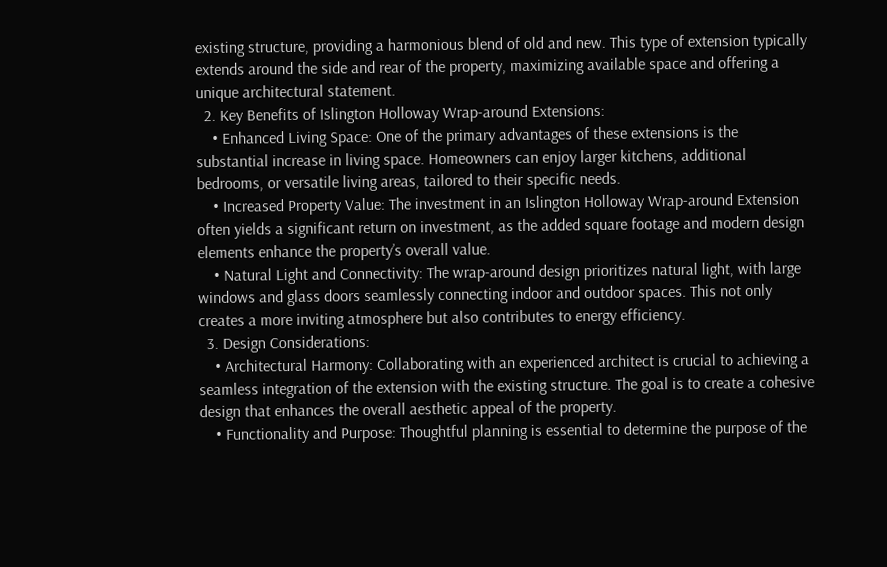existing structure, providing a harmonious blend of old and new. This type of extension typically extends around the side and rear of the property, maximizing available space and offering a unique architectural statement.
  2. Key Benefits of Islington Holloway Wrap-around Extensions:
    • Enhanced Living Space: One of the primary advantages of these extensions is the substantial increase in living space. Homeowners can enjoy larger kitchens, additional bedrooms, or versatile living areas, tailored to their specific needs.
    • Increased Property Value: The investment in an Islington Holloway Wrap-around Extension often yields a significant return on investment, as the added square footage and modern design elements enhance the property’s overall value.
    • Natural Light and Connectivity: The wrap-around design prioritizes natural light, with large windows and glass doors seamlessly connecting indoor and outdoor spaces. This not only creates a more inviting atmosphere but also contributes to energy efficiency.
  3. Design Considerations:
    • Architectural Harmony: Collaborating with an experienced architect is crucial to achieving a seamless integration of the extension with the existing structure. The goal is to create a cohesive design that enhances the overall aesthetic appeal of the property.
    • Functionality and Purpose: Thoughtful planning is essential to determine the purpose of the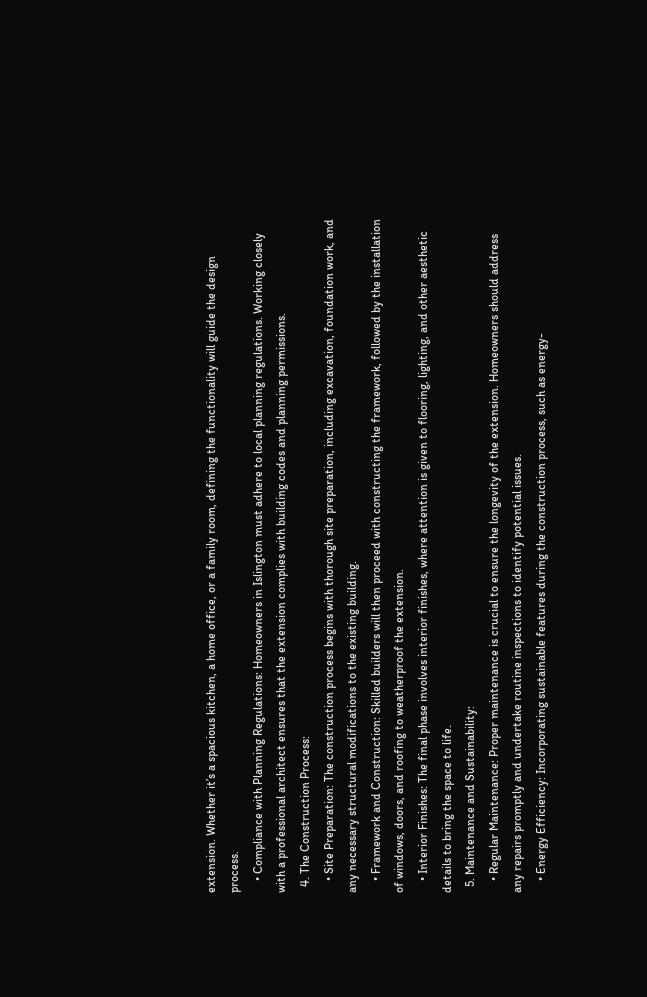extension. Whether it’s a spacious kitchen, a home office, or a family room, defining the functionality will guide the design process.
    • Compliance with Planning Regulations: Homeowners in Islington must adhere to local planning regulations. Working closely with a professional architect ensures that the extension complies with building codes and planning permissions.
  4. The Construction Process:
    • Site Preparation: The construction process begins with thorough site preparation, including excavation, foundation work, and any necessary structural modifications to the existing building.
    • Framework and Construction: Skilled builders will then proceed with constructing the framework, followed by the installation of windows, doors, and roofing to weatherproof the extension.
    • Interior Finishes: The final phase involves interior finishes, where attention is given to flooring, lighting, and other aesthetic details to bring the space to life.
  5. Maintenance and Sustainability:
    • Regular Maintenance: Proper maintenance is crucial to ensure the longevity of the extension. Homeowners should address any repairs promptly and undertake routine inspections to identify potential issues.
    • Energy Efficiency: Incorporating sustainable features during the construction process, such as energy-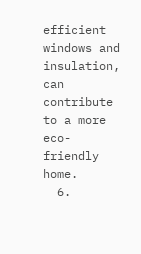efficient windows and insulation, can contribute to a more eco-friendly home.
  6.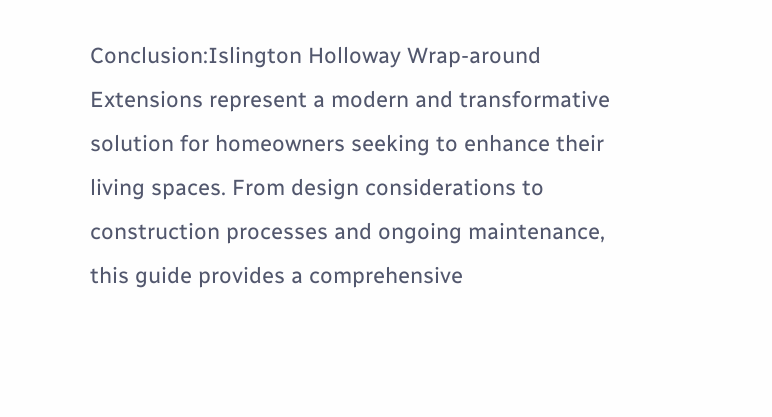Conclusion:Islington Holloway Wrap-around Extensions represent a modern and transformative solution for homeowners seeking to enhance their living spaces. From design considerations to construction processes and ongoing maintenance, this guide provides a comprehensive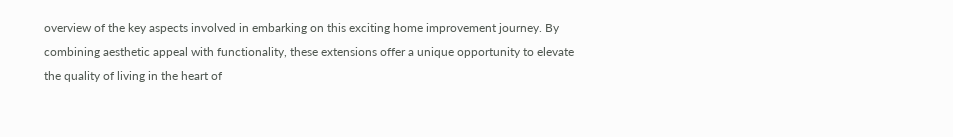overview of the key aspects involved in embarking on this exciting home improvement journey. By combining aesthetic appeal with functionality, these extensions offer a unique opportunity to elevate the quality of living in the heart of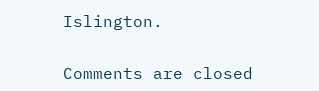Islington.


Comments are closed